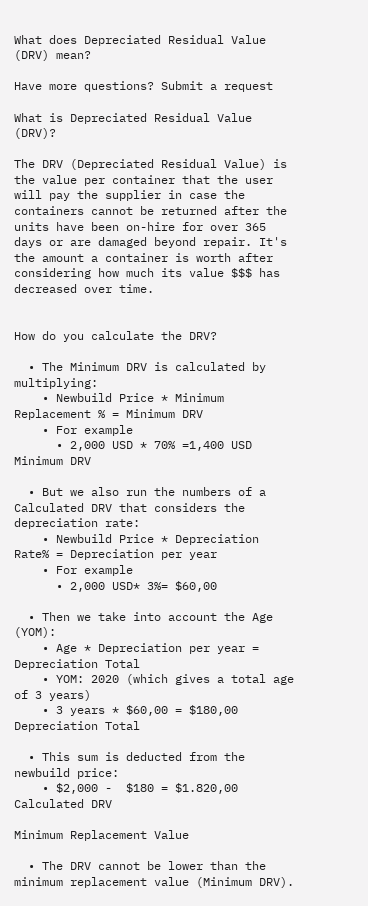What does Depreciated Residual Value (DRV) mean?

Have more questions? Submit a request

What is Depreciated Residual Value (DRV)?

The DRV (Depreciated Residual Value) is the value per container that the user will pay the supplier in case the containers cannot be returned after the units have been on-hire for over 365 days or are damaged beyond repair. It's the amount a container is worth after considering how much its value $$$ has decreased over time.


How do you calculate the DRV?

  • The Minimum DRV is calculated by multiplying:
    • Newbuild Price * Minimum Replacement % = Minimum DRV
    • For example
      • 2,000 USD * 70% =1,400 USD Minimum DRV

  • But we also run the numbers of a Calculated DRV that considers the depreciation rate:
    • Newbuild Price * Depreciation Rate% = Depreciation per year
    • For example
      • 2,000 USD* 3%= $60,00

  • Then we take into account the Age (YOM):
    • Age * Depreciation per year = Depreciation Total
    • YOM: 2020 (which gives a total age of 3 years)
    • 3 years * $60,00 = $180,00 Depreciation Total

  • This sum is deducted from the newbuild price:
    • $2,000 -  $180 = $1.820,00 Calculated DRV

Minimum Replacement Value

  • The DRV cannot be lower than the minimum replacement value (Minimum DRV).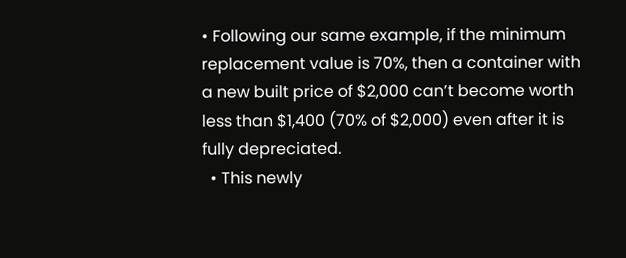• Following our same example, if the minimum replacement value is 70%, then a container with a new built price of $2,000 can’t become worth less than $1,400 (70% of $2,000) even after it is fully depreciated.
  • This newly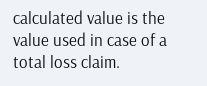calculated value is the value used in case of a total loss claim.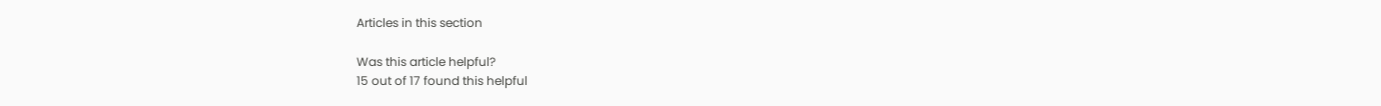Articles in this section

Was this article helpful?
15 out of 17 found this helpful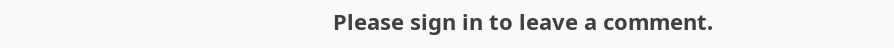Please sign in to leave a comment.